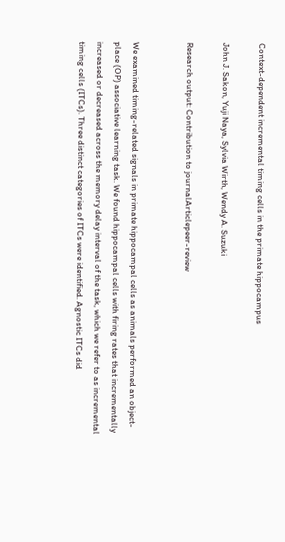Context-dependent incremental timing cells in the primate hippocampus

John J. Sakon, Yuji Naya, Sylvia Wirth, Wendy A. Suzuki

Research output: Contribution to journalArticlepeer-review


We examined timing-related signals in primate hippocampal cells as animals performed an object-place (OP) associative learning task. We found hippocampal cells with firing rates that incrementally increased or decreased across the memory delay interval of the task, which we refer to as incremental timing cells (ITCs). Three distinct categories of ITCs were identified. Agnostic ITCs did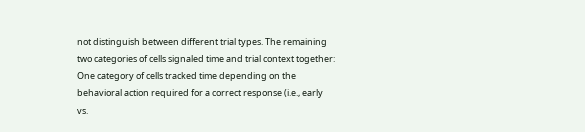not distinguish between different trial types. The remaining two categories of cells signaled time and trial context together: One category of cells tracked time depending on the behavioral action required for a correct response (i.e., early vs.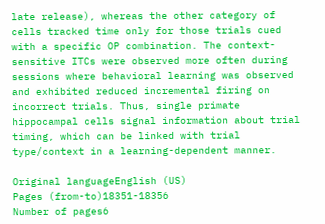late release), whereas the other category of cells tracked time only for those trials cued with a specific OP combination. The context-sensitive ITCs were observed more often during sessions where behavioral learning was observed and exhibited reduced incremental firing on incorrect trials. Thus, single primate hippocampal cells signal information about trial timing, which can be linked with trial type/context in a learning-dependent manner.

Original languageEnglish (US)
Pages (from-to)18351-18356
Number of pages6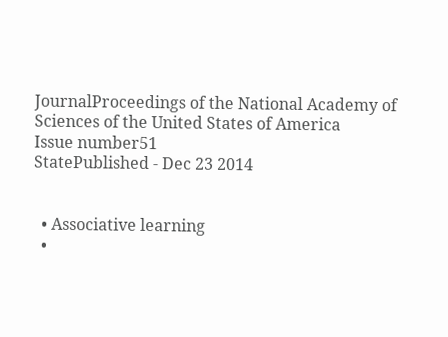JournalProceedings of the National Academy of Sciences of the United States of America
Issue number51
StatePublished - Dec 23 2014


  • Associative learning
  •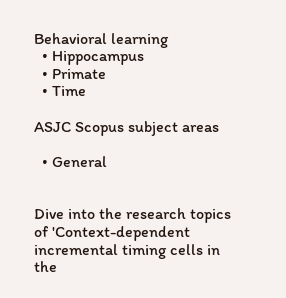Behavioral learning
  • Hippocampus
  • Primate
  • Time

ASJC Scopus subject areas

  • General


Dive into the research topics of 'Context-dependent incremental timing cells in the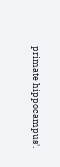primate hippocampus'.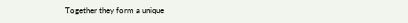Together they form a unique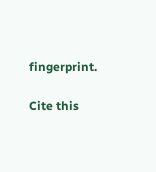fingerprint.

Cite this